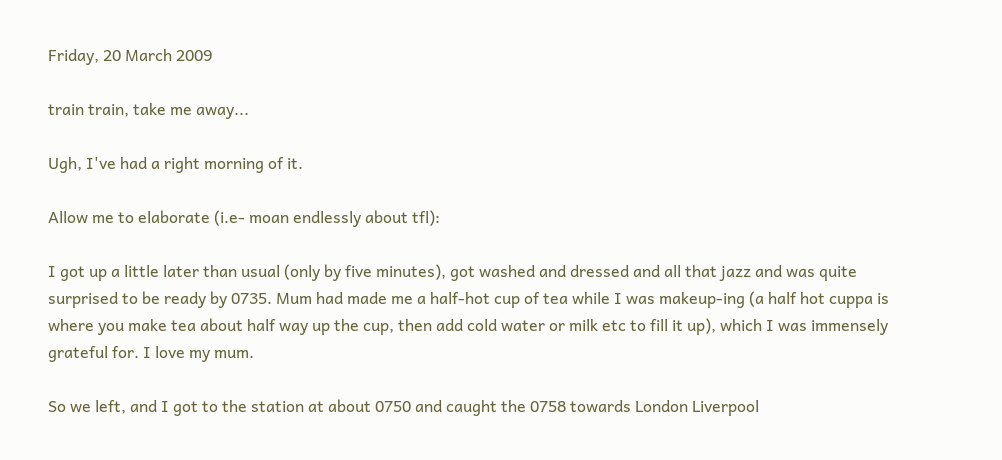Friday, 20 March 2009

train train, take me away...

Ugh, I've had a right morning of it.

Allow me to elaborate (i.e- moan endlessly about tfl):

I got up a little later than usual (only by five minutes), got washed and dressed and all that jazz and was quite surprised to be ready by 0735. Mum had made me a half-hot cup of tea while I was makeup-ing (a half hot cuppa is where you make tea about half way up the cup, then add cold water or milk etc to fill it up), which I was immensely grateful for. I love my mum.

So we left, and I got to the station at about 0750 and caught the 0758 towards London Liverpool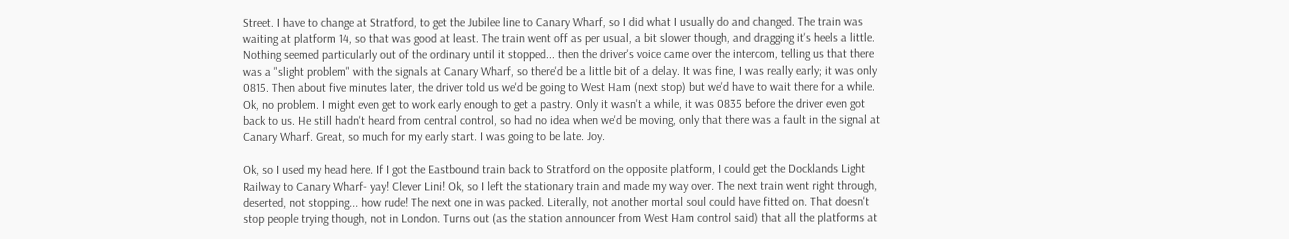Street. I have to change at Stratford, to get the Jubilee line to Canary Wharf, so I did what I usually do and changed. The train was waiting at platform 14, so that was good at least. The train went off as per usual, a bit slower though, and dragging it's heels a little. Nothing seemed particularly out of the ordinary until it stopped... then the driver's voice came over the intercom, telling us that there was a "slight problem" with the signals at Canary Wharf, so there'd be a little bit of a delay. It was fine, I was really early; it was only 0815. Then about five minutes later, the driver told us we'd be going to West Ham (next stop) but we'd have to wait there for a while. Ok, no problem. I might even get to work early enough to get a pastry. Only it wasn't a while, it was 0835 before the driver even got back to us. He still hadn't heard from central control, so had no idea when we'd be moving, only that there was a fault in the signal at Canary Wharf. Great, so much for my early start. I was going to be late. Joy.

Ok, so I used my head here. If I got the Eastbound train back to Stratford on the opposite platform, I could get the Docklands Light Railway to Canary Wharf- yay! Clever Lini! Ok, so I left the stationary train and made my way over. The next train went right through, deserted, not stopping... how rude! The next one in was packed. Literally, not another mortal soul could have fitted on. That doesn't stop people trying though, not in London. Turns out (as the station announcer from West Ham control said) that all the platforms at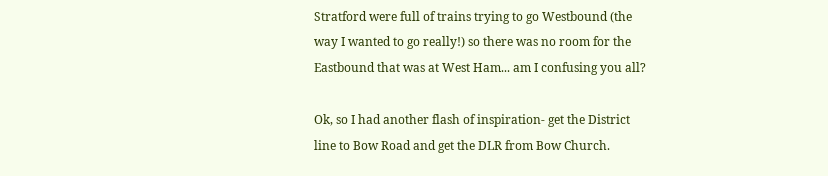Stratford were full of trains trying to go Westbound (the way I wanted to go really!) so there was no room for the Eastbound that was at West Ham... am I confusing you all?

Ok, so I had another flash of inspiration- get the District line to Bow Road and get the DLR from Bow Church.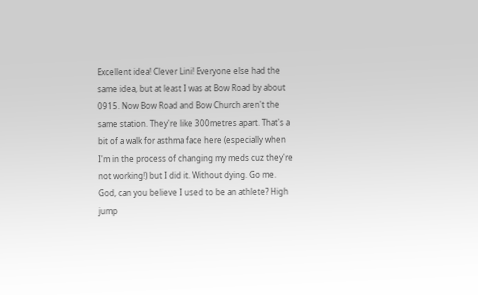Excellent idea! Clever Lini! Everyone else had the same idea, but at least I was at Bow Road by about 0915. Now Bow Road and Bow Church aren't the same station. They're like 300metres apart. That's a bit of a walk for asthma face here (especially when I'm in the process of changing my meds cuz they're not working!) but I did it. Without dying. Go me. God, can you believe I used to be an athlete? High jump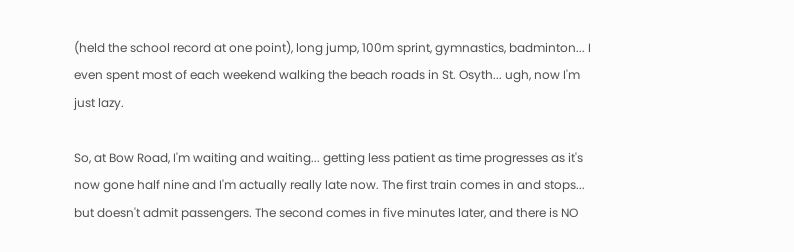(held the school record at one point), long jump, 100m sprint, gymnastics, badminton... I even spent most of each weekend walking the beach roads in St. Osyth... ugh, now I'm just lazy.

So, at Bow Road, I'm waiting and waiting... getting less patient as time progresses as it's now gone half nine and I'm actually really late now. The first train comes in and stops... but doesn't admit passengers. The second comes in five minutes later, and there is NO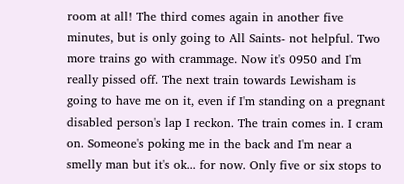room at all! The third comes again in another five minutes, but is only going to All Saints- not helpful. Two more trains go with crammage. Now it's 0950 and I'm really pissed off. The next train towards Lewisham is going to have me on it, even if I'm standing on a pregnant disabled person's lap I reckon. The train comes in. I cram on. Someone's poking me in the back and I'm near a smelly man but it's ok... for now. Only five or six stops to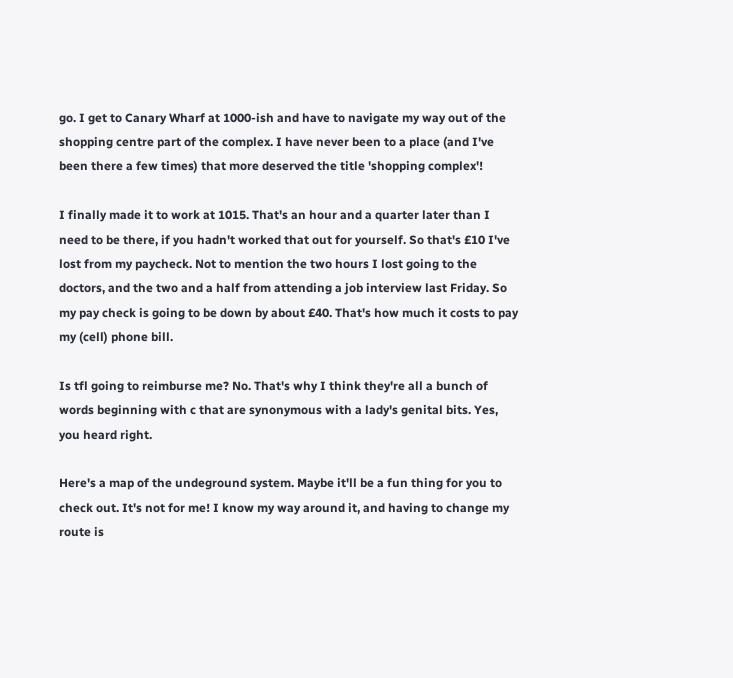go. I get to Canary Wharf at 1000-ish and have to navigate my way out of the shopping centre part of the complex. I have never been to a place (and I've been there a few times) that more deserved the title 'shopping complex'!

I finally made it to work at 1015. That's an hour and a quarter later than I need to be there, if you hadn't worked that out for yourself. So that's £10 I've lost from my paycheck. Not to mention the two hours I lost going to the doctors, and the two and a half from attending a job interview last Friday. So my pay check is going to be down by about £40. That's how much it costs to pay my (cell) phone bill.

Is tfl going to reimburse me? No. That's why I think they're all a bunch of words beginning with c that are synonymous with a lady's genital bits. Yes, you heard right.

Here's a map of the undeground system. Maybe it'll be a fun thing for you to check out. It's not for me! I know my way around it, and having to change my route is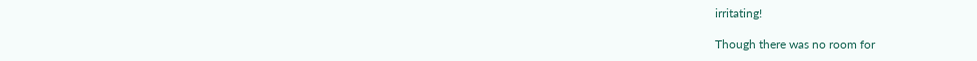irritating!

Though there was no room for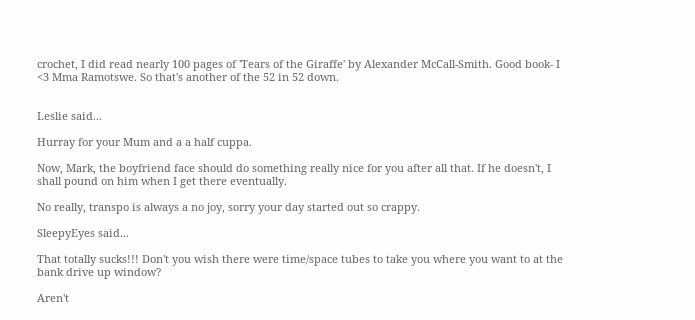crochet, I did read nearly 100 pages of 'Tears of the Giraffe' by Alexander McCall-Smith. Good book- I <3 Mma Ramotswe. So that's another of the 52 in 52 down.


Leslie said...

Hurray for your Mum and a a half cuppa.

Now, Mark, the boyfriend face should do something really nice for you after all that. If he doesn't, I shall pound on him when I get there eventually.

No really, transpo is always a no joy, sorry your day started out so crappy.

SleepyEyes said...

That totally sucks!!! Don't you wish there were time/space tubes to take you where you want to at the bank drive up window?

Aren't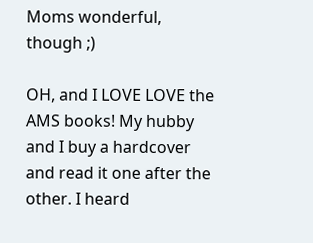Moms wonderful, though ;)

OH, and I LOVE LOVE the AMS books! My hubby and I buy a hardcover and read it one after the other. I heard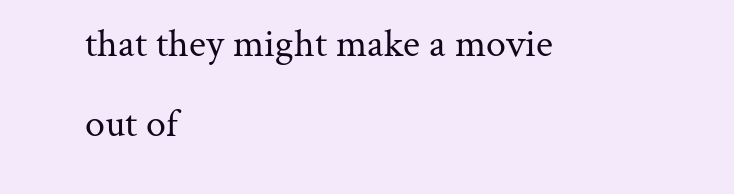that they might make a movie out of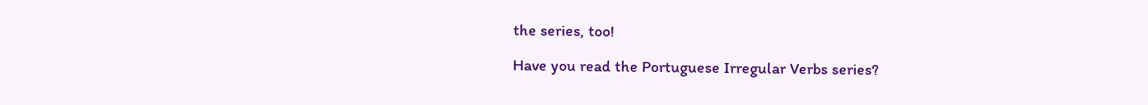the series, too!

Have you read the Portuguese Irregular Verbs series?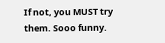If not, you MUST try them. Sooo funny.